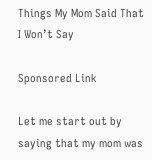Things My Mom Said That I Won’t Say

Sponsored Link

Let me start out by saying that my mom was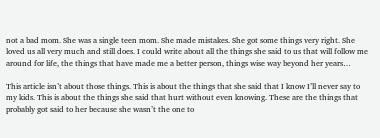not a bad mom. She was a single teen mom. She made mistakes. She got some things very right. She loved us all very much and still does. I could write about all the things she said to us that will follow me around for life, the things that have made me a better person, things wise way beyond her years…

This article isn’t about those things. This is about the things that she said that I know I’ll never say to my kids. This is about the things she said that hurt without even knowing. These are the things that probably got said to her because she wasn’t the one to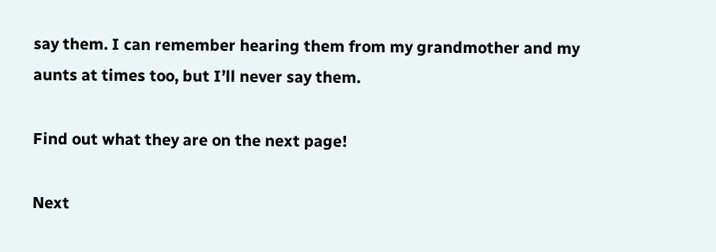say them. I can remember hearing them from my grandmother and my aunts at times too, but I’ll never say them.

Find out what they are on the next page!

Next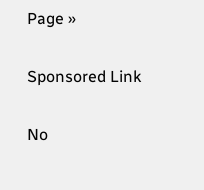Page »

Sponsored Link

No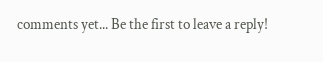comments yet... Be the first to leave a reply!